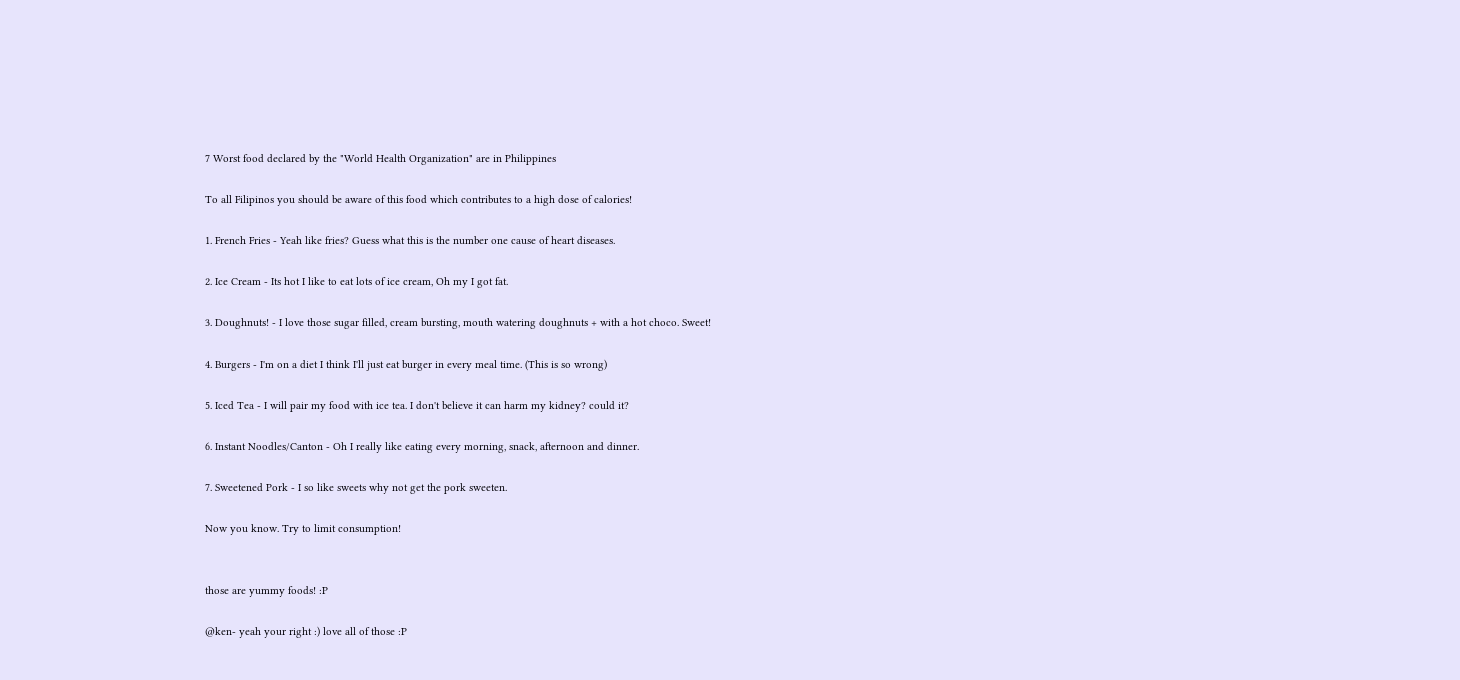7 Worst food declared by the "World Health Organization" are in Philippines

To all Filipinos you should be aware of this food which contributes to a high dose of calories!

1. French Fries - Yeah like fries? Guess what this is the number one cause of heart diseases.

2. Ice Cream - Its hot I like to eat lots of ice cream, Oh my I got fat.

3. Doughnuts! - I love those sugar filled, cream bursting, mouth watering doughnuts + with a hot choco. Sweet!

4. Burgers - I'm on a diet I think I'll just eat burger in every meal time. (This is so wrong)

5. Iced Tea - I will pair my food with ice tea. I don't believe it can harm my kidney? could it?

6. Instant Noodles/Canton - Oh I really like eating every morning, snack, afternoon and dinner.

7. Sweetened Pork - I so like sweets why not get the pork sweeten.

Now you know. Try to limit consumption!


those are yummy foods! :P

@ken- yeah your right :) love all of those :P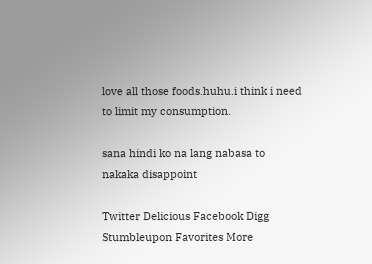love all those foods.huhu.i think i need to limit my consumption.

sana hindi ko na lang nabasa to
nakaka disappoint

Twitter Delicious Facebook Digg Stumbleupon Favorites More